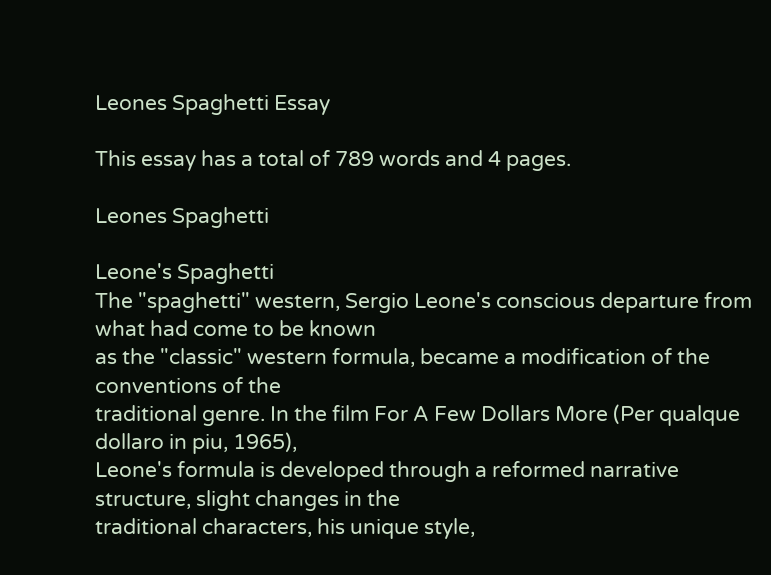Leones Spaghetti Essay

This essay has a total of 789 words and 4 pages.

Leones Spaghetti

Leone's Spaghetti
The "spaghetti" western, Sergio Leone's conscious departure from what had come to be known
as the "classic" western formula, became a modification of the conventions of the
traditional genre. In the film For A Few Dollars More (Per qualque dollaro in piu, 1965),
Leone's formula is developed through a reformed narrative structure, slight changes in the
traditional characters, his unique style,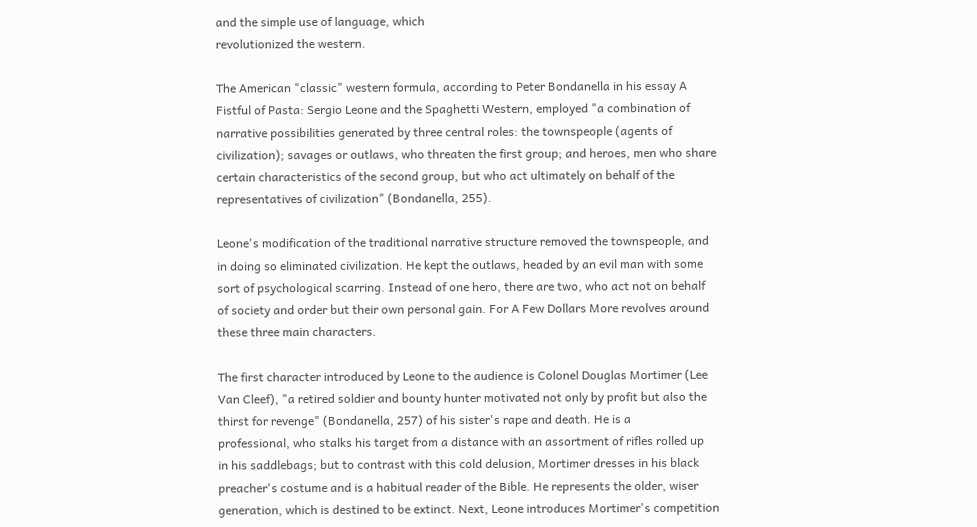and the simple use of language, which
revolutionized the western.

The American "classic" western formula, according to Peter Bondanella in his essay A
Fistful of Pasta: Sergio Leone and the Spaghetti Western, employed "a combination of
narrative possibilities generated by three central roles: the townspeople (agents of
civilization); savages or outlaws, who threaten the first group; and heroes, men who share
certain characteristics of the second group, but who act ultimately on behalf of the
representatives of civilization" (Bondanella, 255).

Leone's modification of the traditional narrative structure removed the townspeople, and
in doing so eliminated civilization. He kept the outlaws, headed by an evil man with some
sort of psychological scarring. Instead of one hero, there are two, who act not on behalf
of society and order but their own personal gain. For A Few Dollars More revolves around
these three main characters.

The first character introduced by Leone to the audience is Colonel Douglas Mortimer (Lee
Van Cleef), "a retired soldier and bounty hunter motivated not only by profit but also the
thirst for revenge" (Bondanella, 257) of his sister's rape and death. He is a
professional, who stalks his target from a distance with an assortment of rifles rolled up
in his saddlebags; but to contrast with this cold delusion, Mortimer dresses in his black
preacher's costume and is a habitual reader of the Bible. He represents the older, wiser
generation, which is destined to be extinct. Next, Leone introduces Mortimer's competition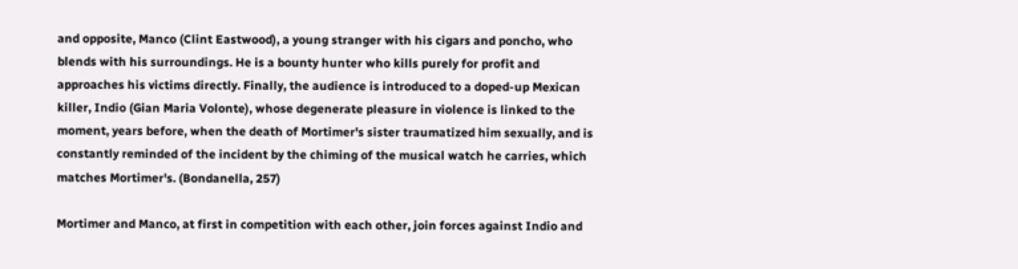and opposite, Manco (Clint Eastwood), a young stranger with his cigars and poncho, who
blends with his surroundings. He is a bounty hunter who kills purely for profit and
approaches his victims directly. Finally, the audience is introduced to a doped-up Mexican
killer, Indio (Gian Maria Volonte), whose degenerate pleasure in violence is linked to the
moment, years before, when the death of Mortimer's sister traumatized him sexually, and is
constantly reminded of the incident by the chiming of the musical watch he carries, which
matches Mortimer's. (Bondanella, 257)

Mortimer and Manco, at first in competition with each other, join forces against Indio and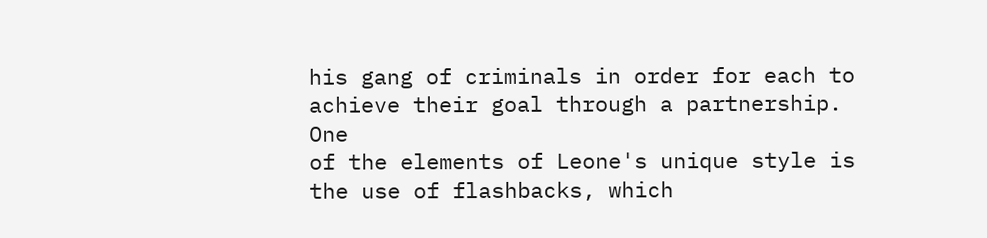his gang of criminals in order for each to achieve their goal through a partnership. One
of the elements of Leone's unique style is the use of flashbacks, which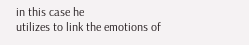in this case he
utilizes to link the emotions of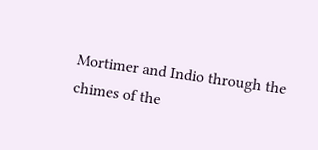Mortimer and Indio through the chimes of the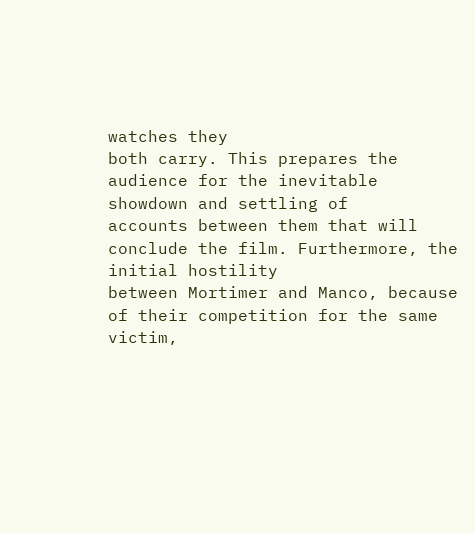watches they
both carry. This prepares the audience for the inevitable showdown and settling of
accounts between them that will conclude the film. Furthermore, the initial hostility
between Mortimer and Manco, because of their competition for the same victim,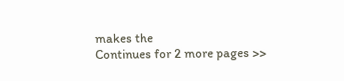makes the
Continues for 2 more pages >>